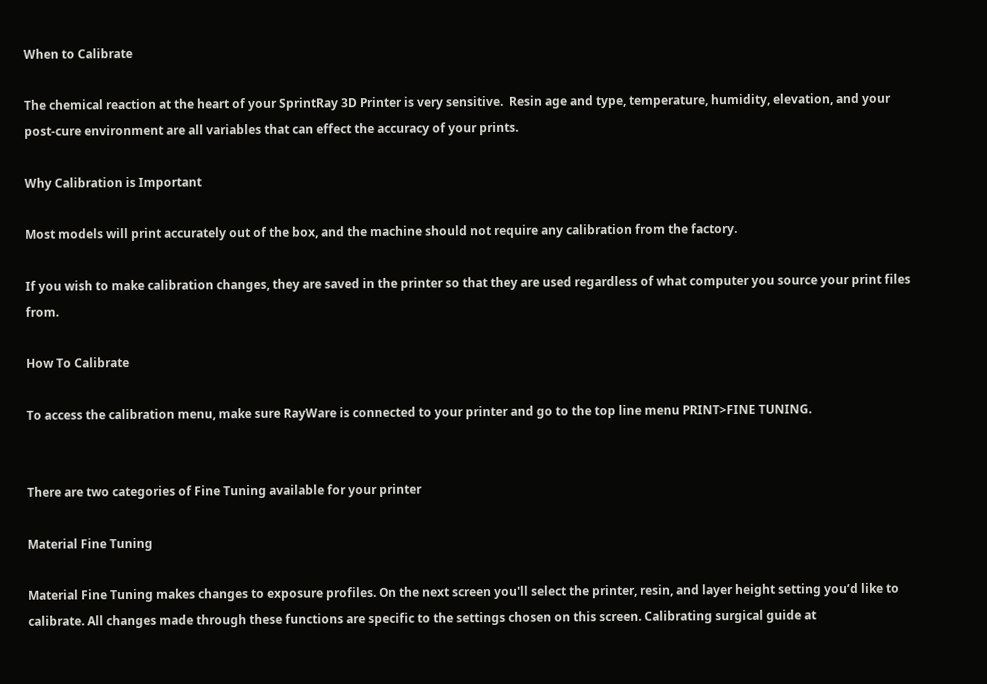When to Calibrate

The chemical reaction at the heart of your SprintRay 3D Printer is very sensitive.  Resin age and type, temperature, humidity, elevation, and your post-cure environment are all variables that can effect the accuracy of your prints.

Why Calibration is Important

Most models will print accurately out of the box, and the machine should not require any calibration from the factory.

If you wish to make calibration changes, they are saved in the printer so that they are used regardless of what computer you source your print files from.

How To Calibrate

To access the calibration menu, make sure RayWare is connected to your printer and go to the top line menu PRINT>FINE TUNING.


There are two categories of Fine Tuning available for your printer

Material Fine Tuning

Material Fine Tuning makes changes to exposure profiles. On the next screen you'll select the printer, resin, and layer height setting you’d like to calibrate. All changes made through these functions are specific to the settings chosen on this screen. Calibrating surgical guide at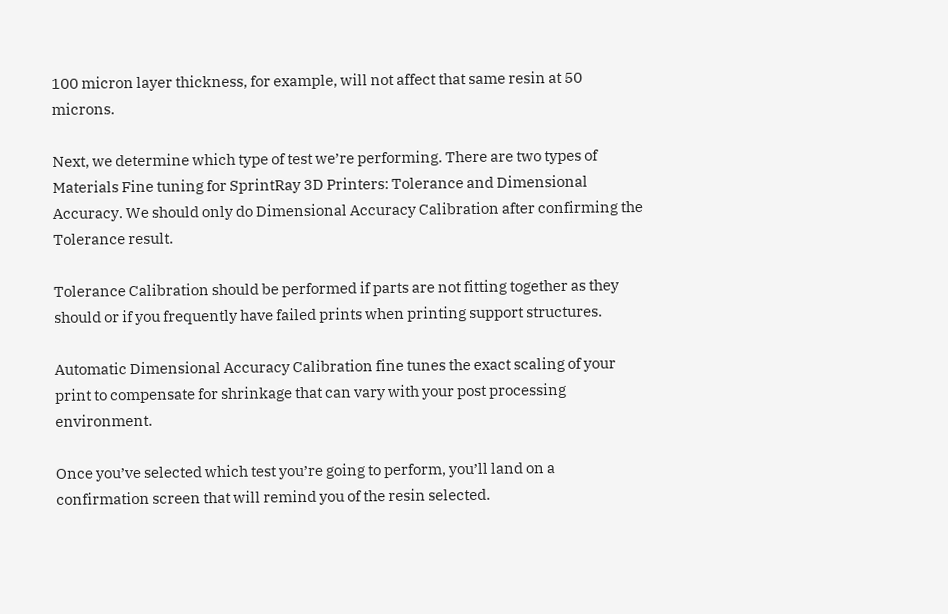100 micron layer thickness, for example, will not affect that same resin at 50 microns.

Next, we determine which type of test we’re performing. There are two types of Materials Fine tuning for SprintRay 3D Printers: Tolerance and Dimensional Accuracy. We should only do Dimensional Accuracy Calibration after confirming the Tolerance result.

Tolerance Calibration should be performed if parts are not fitting together as they should or if you frequently have failed prints when printing support structures.

Automatic Dimensional Accuracy Calibration fine tunes the exact scaling of your print to compensate for shrinkage that can vary with your post processing environment.

Once you’ve selected which test you’re going to perform, you’ll land on a confirmation screen that will remind you of the resin selected.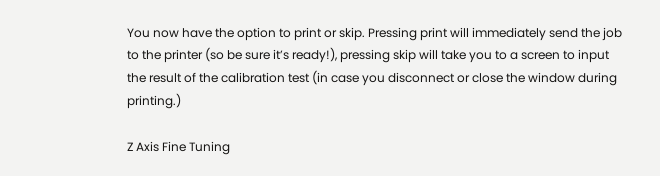You now have the option to print or skip. Pressing print will immediately send the job to the printer (so be sure it’s ready!), pressing skip will take you to a screen to input the result of the calibration test (in case you disconnect or close the window during printing.)

Z Axis Fine Tuning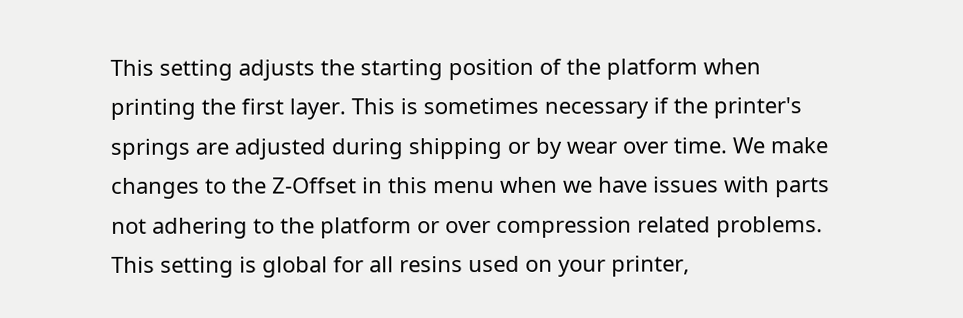This setting adjusts the starting position of the platform when printing the first layer. This is sometimes necessary if the printer's springs are adjusted during shipping or by wear over time. We make changes to the Z-Offset in this menu when we have issues with parts not adhering to the platform or over compression related problems. This setting is global for all resins used on your printer,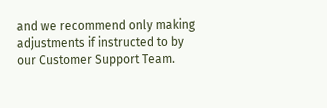and we recommend only making adjustments if instructed to by our Customer Support Team.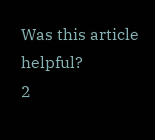Was this article helpful?
2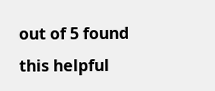out of 5 found this helpful